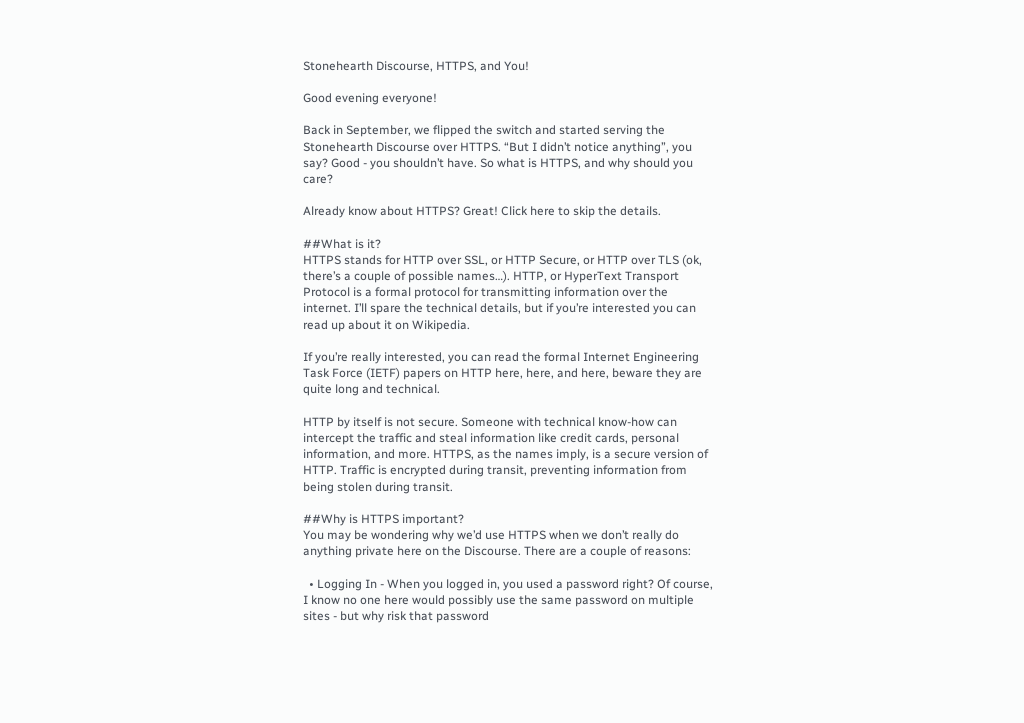Stonehearth Discourse, HTTPS, and You!

Good evening everyone!

Back in September, we flipped the switch and started serving the Stonehearth Discourse over HTTPS. “But I didn’t notice anything”, you say? Good - you shouldn’t have. So what is HTTPS, and why should you care?

Already know about HTTPS? Great! Click here to skip the details.

##What is it?
HTTPS stands for HTTP over SSL, or HTTP Secure, or HTTP over TLS (ok, there’s a couple of possible names…). HTTP, or HyperText Transport Protocol is a formal protocol for transmitting information over the internet. I’ll spare the technical details, but if you’re interested you can read up about it on Wikipedia.

If you’re really interested, you can read the formal Internet Engineering Task Force (IETF) papers on HTTP here, here, and here, beware they are quite long and technical.

HTTP by itself is not secure. Someone with technical know-how can intercept the traffic and steal information like credit cards, personal information, and more. HTTPS, as the names imply, is a secure version of HTTP. Traffic is encrypted during transit, preventing information from being stolen during transit.

##Why is HTTPS important?
You may be wondering why we’d use HTTPS when we don’t really do anything private here on the Discourse. There are a couple of reasons:

  • Logging In - When you logged in, you used a password right? Of course, I know no one here would possibly use the same password on multiple sites - but why risk that password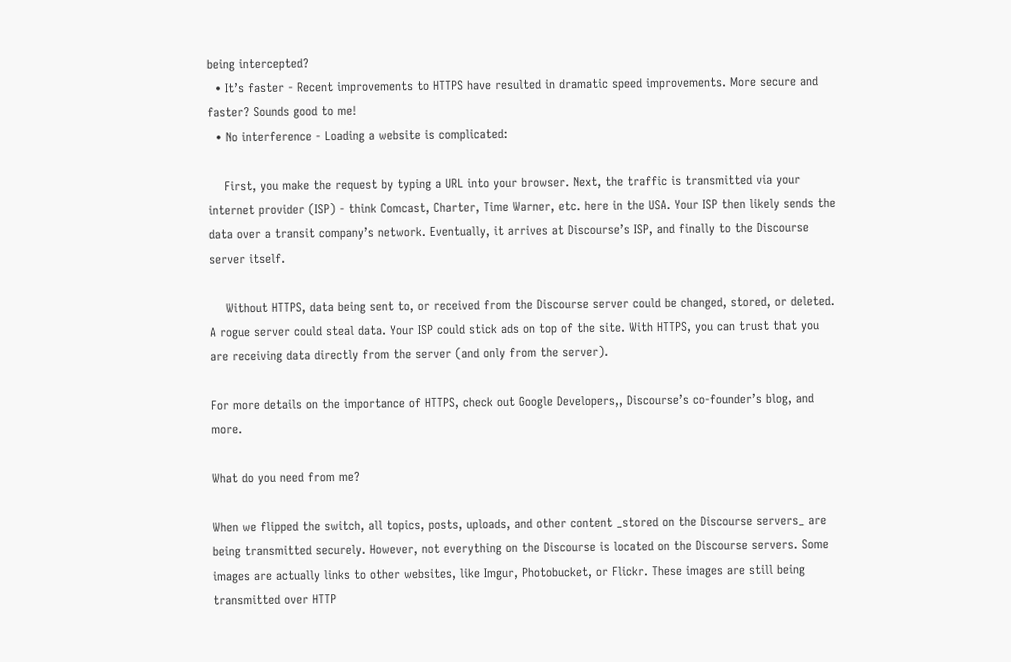being intercepted?
  • It’s faster - Recent improvements to HTTPS have resulted in dramatic speed improvements. More secure and faster? Sounds good to me!
  • No interference - Loading a website is complicated:

    First, you make the request by typing a URL into your browser. Next, the traffic is transmitted via your internet provider (ISP) - think Comcast, Charter, Time Warner, etc. here in the USA. Your ISP then likely sends the data over a transit company’s network. Eventually, it arrives at Discourse’s ISP, and finally to the Discourse server itself.

    Without HTTPS, data being sent to, or received from the Discourse server could be changed, stored, or deleted. A rogue server could steal data. Your ISP could stick ads on top of the site. With HTTPS, you can trust that you are receiving data directly from the server (and only from the server).

For more details on the importance of HTTPS, check out Google Developers,, Discourse’s co-founder’s blog, and more.

What do you need from me?

When we flipped the switch, all topics, posts, uploads, and other content _stored on the Discourse servers_ are being transmitted securely. However, not everything on the Discourse is located on the Discourse servers. Some images are actually links to other websites, like Imgur, Photobucket, or Flickr. These images are still being transmitted over HTTP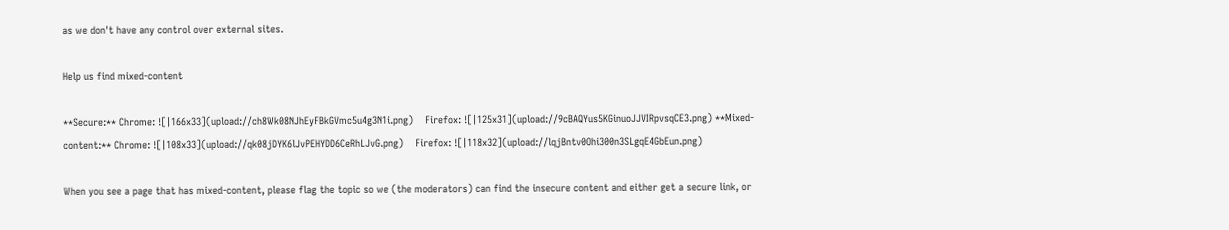as we don't have any control over external sites.

Help us find mixed-content

**Secure:** Chrome: ![|166x33](upload://ch8Wk08NJhEyFBkGVmc5u4g3N1i.png)    Firefox: ![|125x31](upload://9cBAQYus5KGinuoJJVIRpvsqCE3.png) **Mixed-content:** Chrome: ![|108x33](upload://qk08jDYK6lJvPEHYDD6CeRhLJvG.png)    Firefox: ![|118x32](upload://lqjBntv0Ohi300n3SLgqE4GbEun.png)

When you see a page that has mixed-content, please flag the topic so we (the moderators) can find the insecure content and either get a secure link, or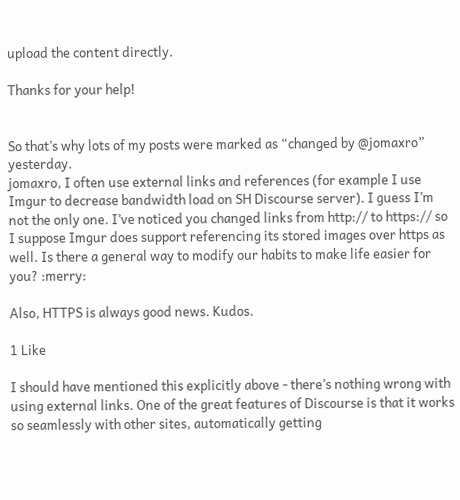upload the content directly.

Thanks for your help!


So that’s why lots of my posts were marked as “changed by @jomaxro” yesterday.
jomaxro, I often use external links and references (for example I use Imgur to decrease bandwidth load on SH Discourse server). I guess I’m not the only one. I’ve noticed you changed links from http:// to https:// so I suppose Imgur does support referencing its stored images over https as well. Is there a general way to modify our habits to make life easier for you? :merry:

Also, HTTPS is always good news. Kudos.

1 Like

I should have mentioned this explicitly above - there’s nothing wrong with using external links. One of the great features of Discourse is that it works so seamlessly with other sites, automatically getting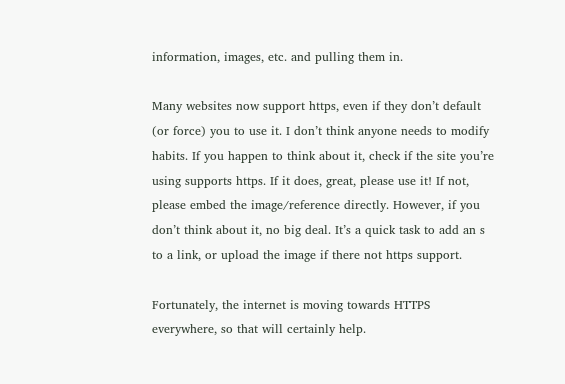information, images, etc. and pulling them in.

Many websites now support https, even if they don’t default (or force) you to use it. I don’t think anyone needs to modify habits. If you happen to think about it, check if the site you’re using supports https. If it does, great, please use it! If not, please embed the image/reference directly. However, if you don’t think about it, no big deal. It’s a quick task to add an s to a link, or upload the image if there not https support.

Fortunately, the internet is moving towards HTTPS everywhere, so that will certainly help.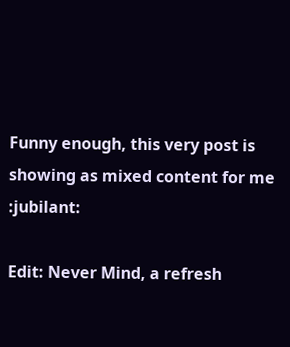Funny enough, this very post is showing as mixed content for me :jubilant:

Edit: Never Mind, a refresh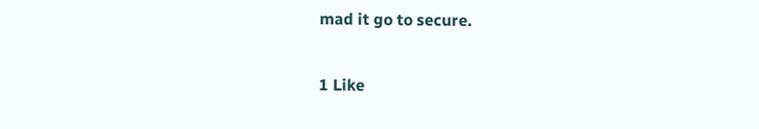mad it go to secure.

1 Like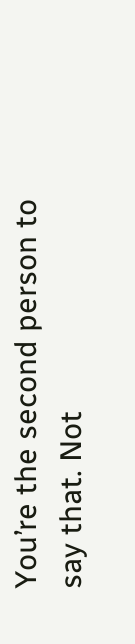You’re the second person to say that. Not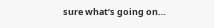sure what’s going on…